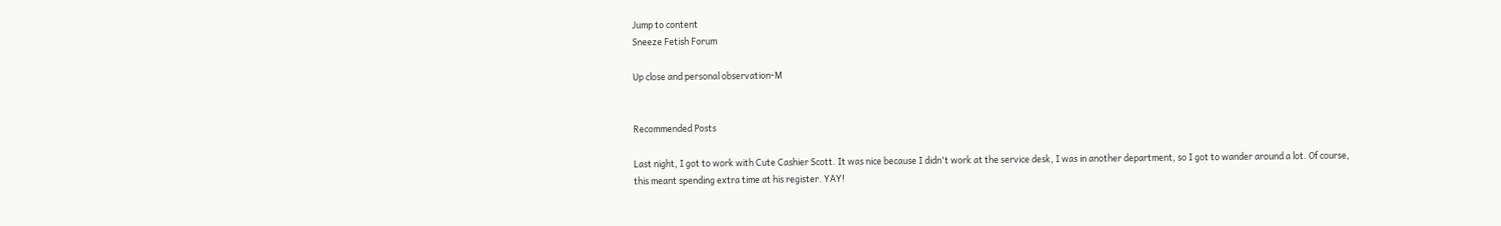Jump to content
Sneeze Fetish Forum

Up close and personal observation-M


Recommended Posts

Last night, I got to work with Cute Cashier Scott. It was nice because I didn't work at the service desk, I was in another department, so I got to wander around a lot. Of course, this meant spending extra time at his register. YAY!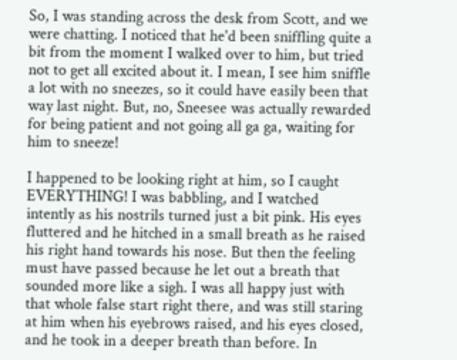So, I was standing across the desk from Scott, and we were chatting. I noticed that he'd been sniffling quite a bit from the moment I walked over to him, but tried not to get all excited about it. I mean, I see him sniffle a lot with no sneezes, so it could have easily been that way last night. But, no, Sneesee was actually rewarded for being patient and not going all ga ga, waiting for him to sneeze!

I happened to be looking right at him, so I caught EVERYTHING! I was babbling, and I watched intently as his nostrils turned just a bit pink. His eyes fluttered and he hitched in a small breath as he raised his right hand towards his nose. But then the feeling must have passed because he let out a breath that sounded more like a sigh. I was all happy just with that whole false start right there, and was still staring at him when his eyebrows raised, and his eyes closed, and he took in a deeper breath than before. In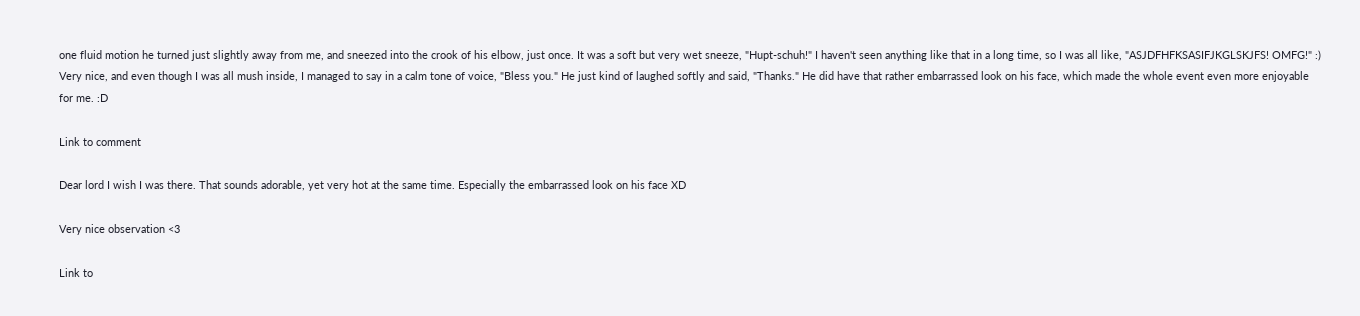one fluid motion he turned just slightly away from me, and sneezed into the crook of his elbow, just once. It was a soft but very wet sneeze, "Hupt-schuh!" I haven't seen anything like that in a long time, so I was all like, "ASJDFHFKSASIFJKGLSKJFS! OMFG!" :) Very nice, and even though I was all mush inside, I managed to say in a calm tone of voice, "Bless you." He just kind of laughed softly and said, "Thanks." He did have that rather embarrassed look on his face, which made the whole event even more enjoyable for me. :D

Link to comment

Dear lord I wish I was there. That sounds adorable, yet very hot at the same time. Especially the embarrassed look on his face XD

Very nice observation <3

Link to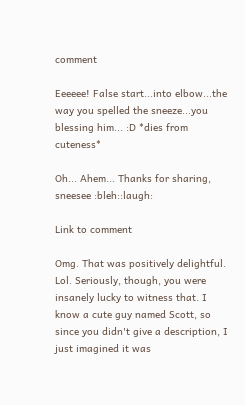comment

Eeeeee! False start...into elbow...the way you spelled the sneeze...you blessing him... :D *dies from cuteness*

Oh... Ahem... Thanks for sharing, sneesee :bleh::laugh:

Link to comment

Omg. That was positively delightful. Lol. Seriously, though, you were insanely lucky to witness that. I know a cute guy named Scott, so since you didn't give a description, I just imagined it was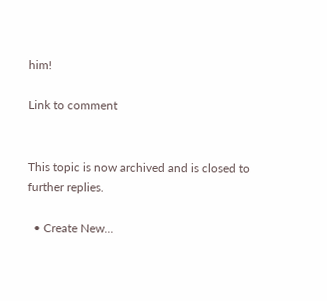him!

Link to comment


This topic is now archived and is closed to further replies.

  • Create New...